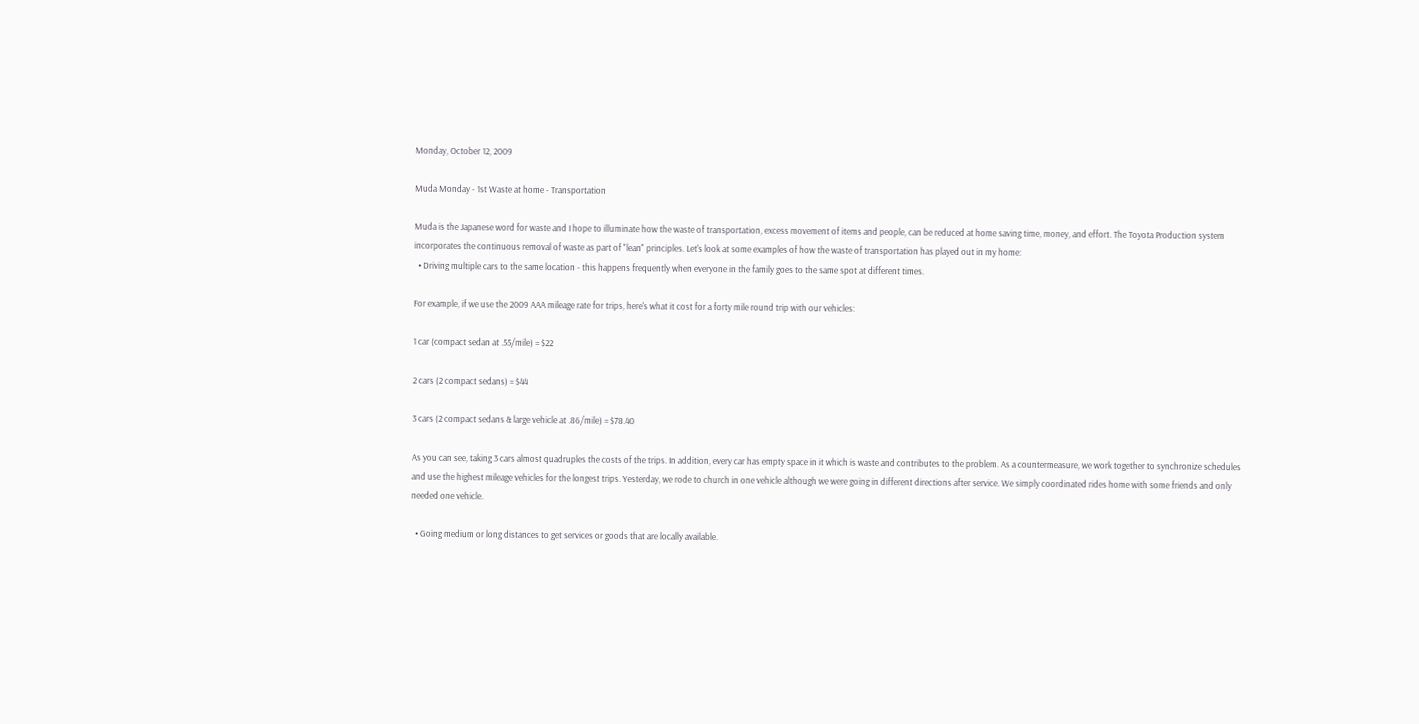Monday, October 12, 2009

Muda Monday - 1st Waste at home - Transportation

Muda is the Japanese word for waste and I hope to illuminate how the waste of transportation, excess movement of items and people, can be reduced at home saving time, money, and effort. The Toyota Production system incorporates the continuous removal of waste as part of "lean" principles. Let's look at some examples of how the waste of transportation has played out in my home:
  • Driving multiple cars to the same location - this happens frequently when everyone in the family goes to the same spot at different times.

For example, if we use the 2009 AAA mileage rate for trips, here's what it cost for a forty mile round trip with our vehicles:

1 car (compact sedan at .55/mile) = $22

2 cars (2 compact sedans) = $44

3 cars (2 compact sedans & large vehicle at .86/mile) = $78.40

As you can see, taking 3 cars almost quadruples the costs of the trips. In addition, every car has empty space in it which is waste and contributes to the problem. As a countermeasure, we work together to synchronize schedules and use the highest mileage vehicles for the longest trips. Yesterday, we rode to church in one vehicle although we were going in different directions after service. We simply coordinated rides home with some friends and only needed one vehicle.

  • Going medium or long distances to get services or goods that are locally available.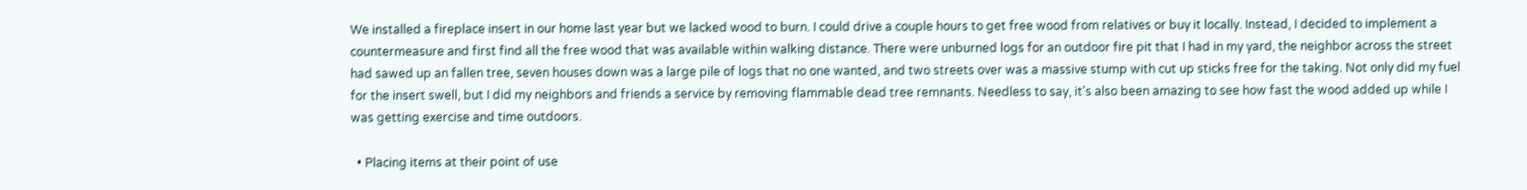We installed a fireplace insert in our home last year but we lacked wood to burn. I could drive a couple hours to get free wood from relatives or buy it locally. Instead, I decided to implement a countermeasure and first find all the free wood that was available within walking distance. There were unburned logs for an outdoor fire pit that I had in my yard, the neighbor across the street had sawed up an fallen tree, seven houses down was a large pile of logs that no one wanted, and two streets over was a massive stump with cut up sticks free for the taking. Not only did my fuel for the insert swell, but I did my neighbors and friends a service by removing flammable dead tree remnants. Needless to say, it's also been amazing to see how fast the wood added up while I was getting exercise and time outdoors.

  • Placing items at their point of use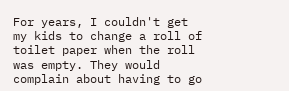For years, I couldn't get my kids to change a roll of toilet paper when the roll was empty. They would complain about having to go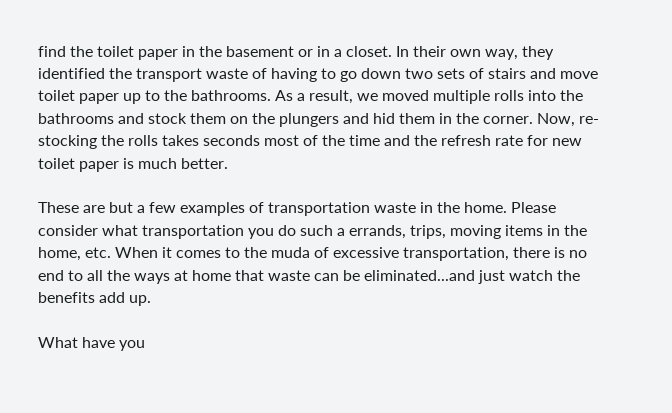find the toilet paper in the basement or in a closet. In their own way, they identified the transport waste of having to go down two sets of stairs and move toilet paper up to the bathrooms. As a result, we moved multiple rolls into the bathrooms and stock them on the plungers and hid them in the corner. Now, re-stocking the rolls takes seconds most of the time and the refresh rate for new toilet paper is much better.

These are but a few examples of transportation waste in the home. Please consider what transportation you do such a errands, trips, moving items in the home, etc. When it comes to the muda of excessive transportation, there is no end to all the ways at home that waste can be eliminated...and just watch the benefits add up.

What have you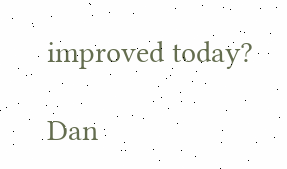improved today?

Dan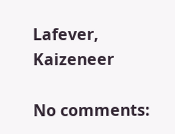Lafever, Kaizeneer

No comments: